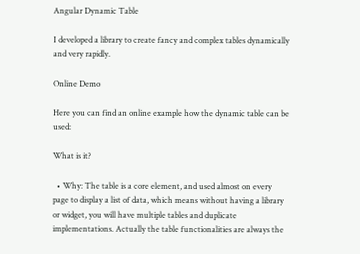Angular Dynamic Table

I developed a library to create fancy and complex tables dynamically and very rapidly.

Online Demo

Here you can find an online example how the dynamic table can be used:

What is it?

  • Why: The table is a core element, and used almost on every page to display a list of data, which means without having a library or widget, you will have multiple tables and duplicate implementations. Actually the table functionalities are always the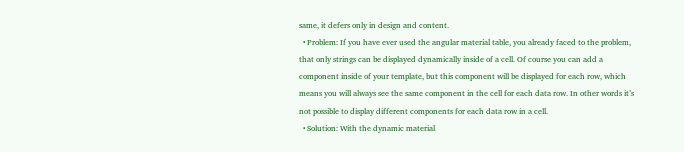same, it defers only in design and content.
  • Problem: If you have ever used the angular material table, you already faced to the problem, that only strings can be displayed dynamically inside of a cell. Of course you can add a component inside of your template, but this component will be displayed for each row, which means you will always see the same component in the cell for each data row. In other words it’s not possible to display different components for each data row in a cell.
  • Solution: With the dynamic material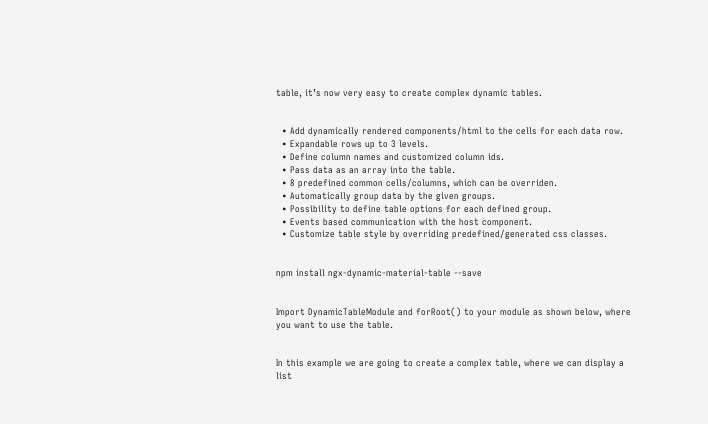table, it’s now very easy to create complex dynamic tables.


  • Add dynamically rendered components/html to the cells for each data row.
  • Expandable rows up to 3 levels.
  • Define column names and customized column ids.
  • Pass data as an array into the table.
  • 8 predefined common cells/columns, which can be overriden.
  • Automatically group data by the given groups.
  • Possibility to define table options for each defined group.
  • Events based communication with the host component.
  • Customize table style by overriding predefined/generated css classes.


npm install ngx-dynamic-material-table --save


Import DynamicTableModule and forRoot() to your module as shown below, where you want to use the table.


In this example we are going to create a complex table, where we can display a list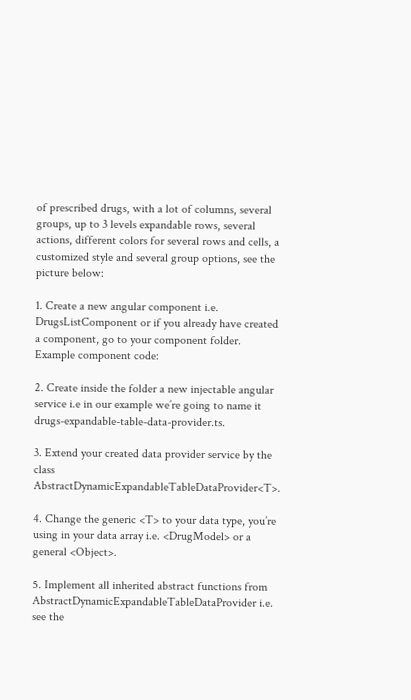of prescribed drugs, with a lot of columns, several groups, up to 3 levels expandable rows, several actions, different colors for several rows and cells, a customized style and several group options, see the picture below:

1. Create a new angular component i.e. DrugsListComponent or if you already have created a component, go to your component folder. Example component code:

2. Create inside the folder a new injectable angular service i.e in our example we’re going to name it drugs-expandable-table-data-provider.ts.

3. Extend your created data provider service by the class AbstractDynamicExpandableTableDataProvider<T>.

4. Change the generic <T> to your data type, you’re using in your data array i.e. <DrugModel> or a general <Object>.

5. Implement all inherited abstract functions from AbstractDynamicExpandableTableDataProvider i.e. see the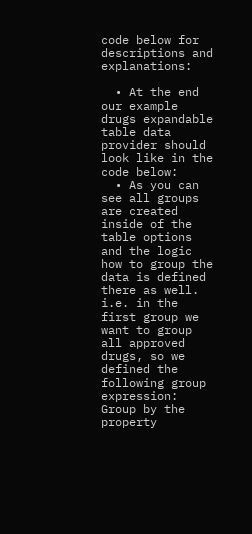code below for descriptions and explanations:

  • At the end our example drugs expandable table data provider should look like in the code below:
  • As you can see all groups are created inside of the table options and the logic how to group the data is defined there as well. i.e. in the first group we want to group all approved drugs, so we defined the following group expression: Group by the property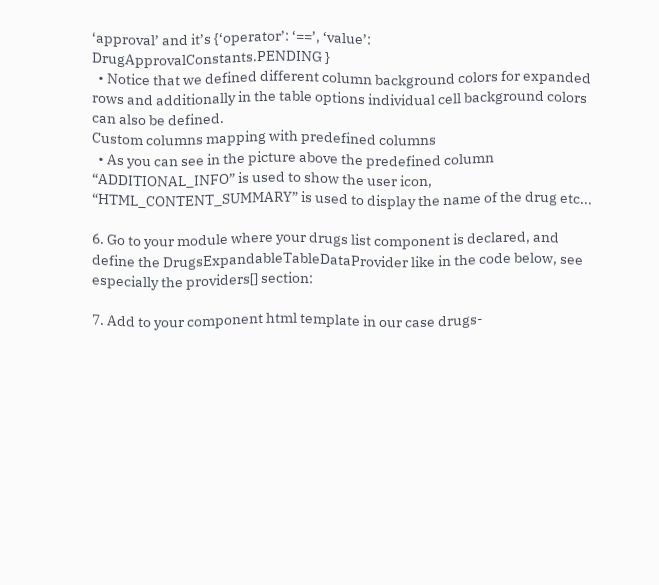‘approval’ and it’s {‘operator’: ‘==’, ‘value’: DrugApprovalConstants.PENDING }
  • Notice that we defined different column background colors for expanded rows and additionally in the table options individual cell background colors can also be defined.
Custom columns mapping with predefined columns
  • As you can see in the picture above the predefined column “ADDITIONAL_INFO” is used to show the user icon, “HTML_CONTENT_SUMMARY” is used to display the name of the drug etc...

6. Go to your module where your drugs list component is declared, and define the DrugsExpandableTableDataProvider like in the code below, see especially the providers[] section:

7. Add to your component html template in our case drugs-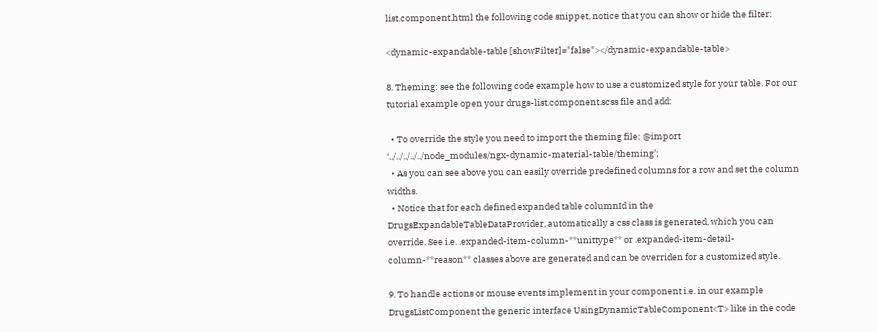list.component.html the following code snippet, notice that you can show or hide the filter:

<dynamic-expandable-table [showFilter]="false"></dynamic-expandable-table>

8. Theming: see the following code example how to use a customized style for your table. For our tutorial example open your drugs-list.component.scss file and add:

  • To override the style you need to import the theming file: @import ‘../../../../../node_modules/ngx-dynamic-material-table/theming’;
  • As you can see above you can easily override predefined columns for a row and set the column widths.
  • Notice that for each defined expanded table columnId in the DrugsExpandableTableDataProvider, automatically a css class is generated, which you can override. See i.e. .expanded-item-column-**unittype** or .expanded-item-detail-column-**reason** classes above are generated and can be overriden for a customized style.

9. To handle actions or mouse events implement in your component i.e. in our example DrugsListComponent the generic interface UsingDynamicTableComponent<T> like in the code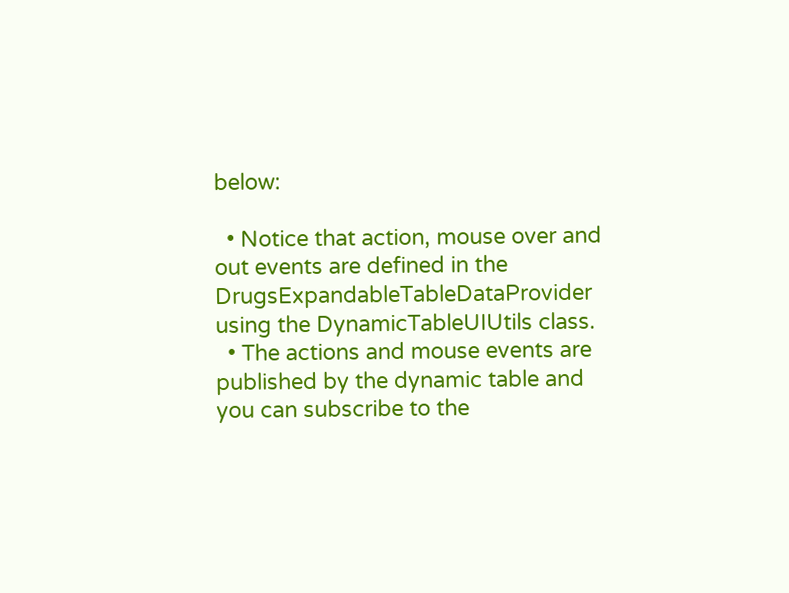below:

  • Notice that action, mouse over and out events are defined in the DrugsExpandableTableDataProvider using the DynamicTableUIUtils class.
  • The actions and mouse events are published by the dynamic table and you can subscribe to the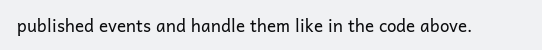published events and handle them like in the code above.